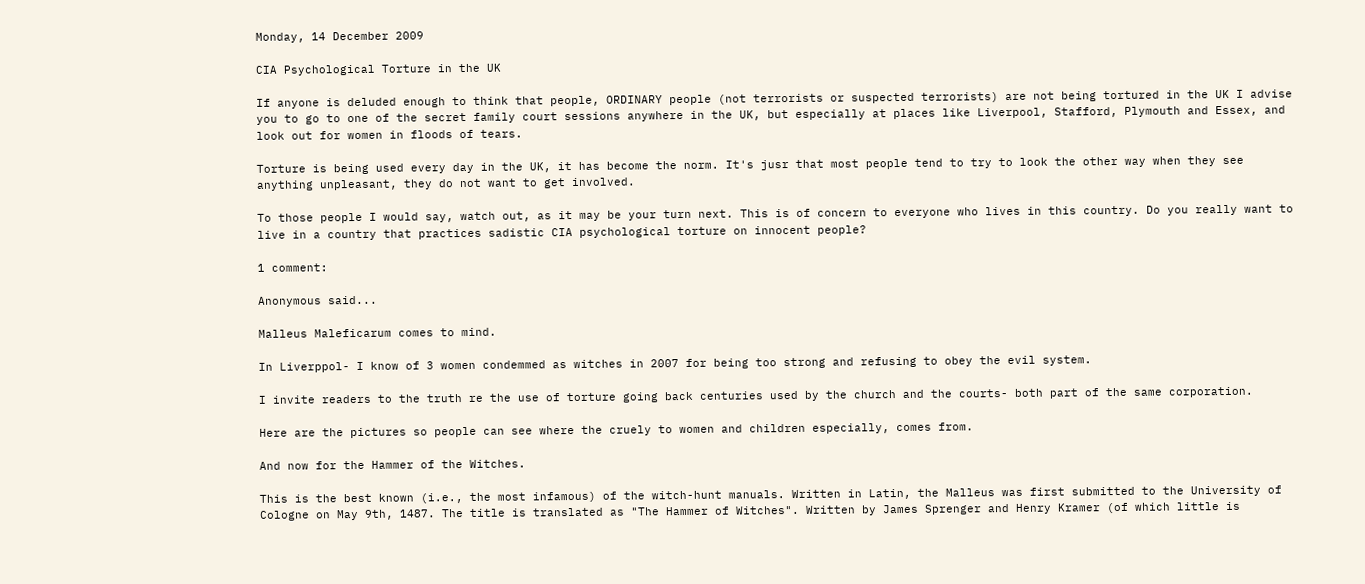Monday, 14 December 2009

CIA Psychological Torture in the UK

If anyone is deluded enough to think that people, ORDINARY people (not terrorists or suspected terrorists) are not being tortured in the UK I advise you to go to one of the secret family court sessions anywhere in the UK, but especially at places like Liverpool, Stafford, Plymouth and Essex, and look out for women in floods of tears.

Torture is being used every day in the UK, it has become the norm. It's jusr that most people tend to try to look the other way when they see anything unpleasant, they do not want to get involved.

To those people I would say, watch out, as it may be your turn next. This is of concern to everyone who lives in this country. Do you really want to live in a country that practices sadistic CIA psychological torture on innocent people?

1 comment:

Anonymous said...

Malleus Maleficarum comes to mind.

In Liverppol- I know of 3 women condemmed as witches in 2007 for being too strong and refusing to obey the evil system.

I invite readers to the truth re the use of torture going back centuries used by the church and the courts- both part of the same corporation.

Here are the pictures so people can see where the cruely to women and children especially, comes from.

And now for the Hammer of the Witches.

This is the best known (i.e., the most infamous) of the witch-hunt manuals. Written in Latin, the Malleus was first submitted to the University of Cologne on May 9th, 1487. The title is translated as "The Hammer of Witches". Written by James Sprenger and Henry Kramer (of which little is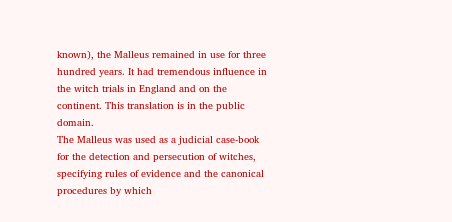known), the Malleus remained in use for three hundred years. It had tremendous influence in the witch trials in England and on the continent. This translation is in the public domain.
The Malleus was used as a judicial case-book for the detection and persecution of witches, specifying rules of evidence and the canonical procedures by which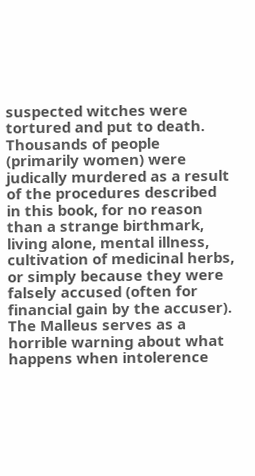suspected witches were tortured and put to death. Thousands of people (primarily women) were judically murdered as a result of the procedures described in this book, for no reason than a strange birthmark, living alone, mental illness, cultivation of medicinal herbs, or simply because they were falsely accused (often for financial gain by the accuser). The Malleus serves as a horrible warning about what happens when intolerence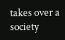takes over a society